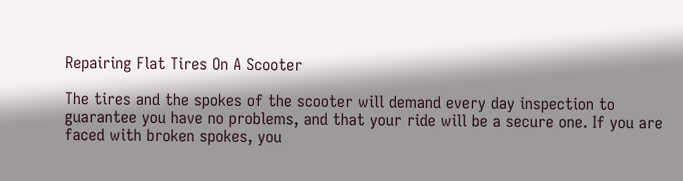Repairing Flat Tires On A Scooter

The tires and the spokes of the scooter will demand every day inspection to guarantee you have no problems, and that your ride will be a secure one. If you are faced with broken spokes, you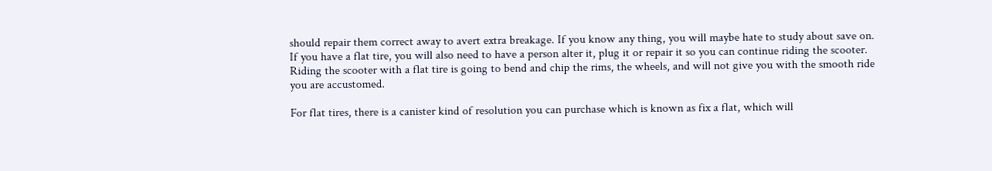should repair them correct away to avert extra breakage. If you know any thing, you will maybe hate to study about save on. If you have a flat tire, you will also need to have a person alter it, plug it or repair it so you can continue riding the scooter. Riding the scooter with a flat tire is going to bend and chip the rims, the wheels, and will not give you with the smooth ride you are accustomed.

For flat tires, there is a canister kind of resolution you can purchase which is known as fix a flat, which will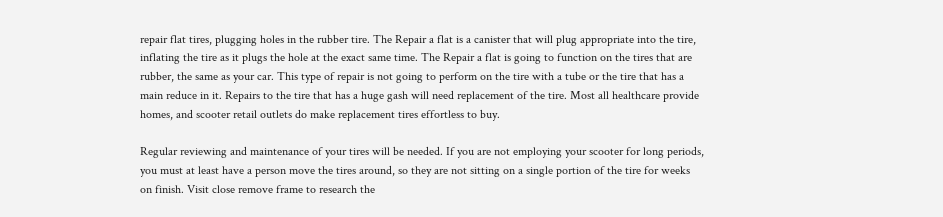repair flat tires, plugging holes in the rubber tire. The Repair a flat is a canister that will plug appropriate into the tire, inflating the tire as it plugs the hole at the exact same time. The Repair a flat is going to function on the tires that are rubber, the same as your car. This type of repair is not going to perform on the tire with a tube or the tire that has a main reduce in it. Repairs to the tire that has a huge gash will need replacement of the tire. Most all healthcare provide homes, and scooter retail outlets do make replacement tires effortless to buy.

Regular reviewing and maintenance of your tires will be needed. If you are not employing your scooter for long periods, you must at least have a person move the tires around, so they are not sitting on a single portion of the tire for weeks on finish. Visit close remove frame to research the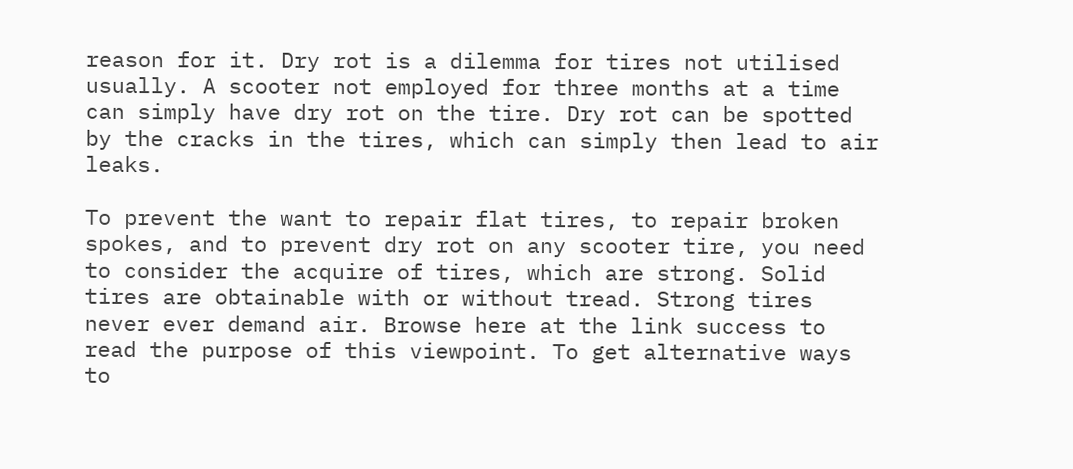reason for it. Dry rot is a dilemma for tires not utilised usually. A scooter not employed for three months at a time can simply have dry rot on the tire. Dry rot can be spotted by the cracks in the tires, which can simply then lead to air leaks.

To prevent the want to repair flat tires, to repair broken spokes, and to prevent dry rot on any scooter tire, you need to consider the acquire of tires, which are strong. Solid tires are obtainable with or without tread. Strong tires never ever demand air. Browse here at the link success to read the purpose of this viewpoint. To get alternative ways to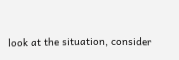look at the situation, consider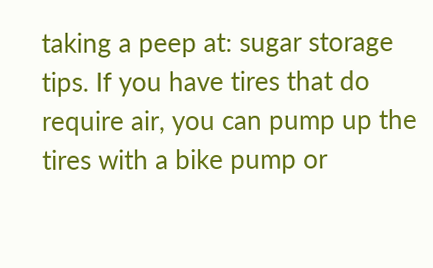taking a peep at: sugar storage tips. If you have tires that do require air, you can pump up the tires with a bike pump or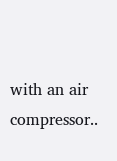with an air compressor..